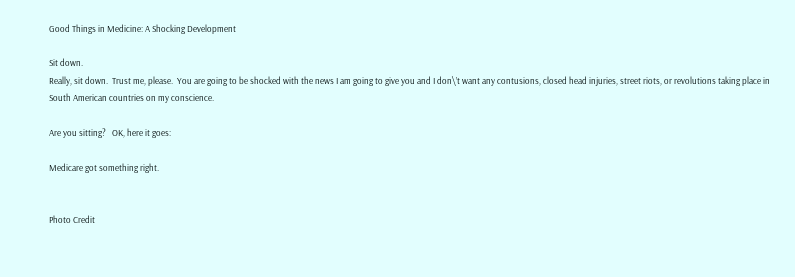Good Things in Medicine: A Shocking Development

Sit down.
Really, sit down.  Trust me, please.  You are going to be shocked with the news I am going to give you and I don\’t want any contusions, closed head injuries, street riots, or revolutions taking place in South American countries on my conscience.

Are you sitting?   OK, here it goes:

Medicare got something right.


Photo Credit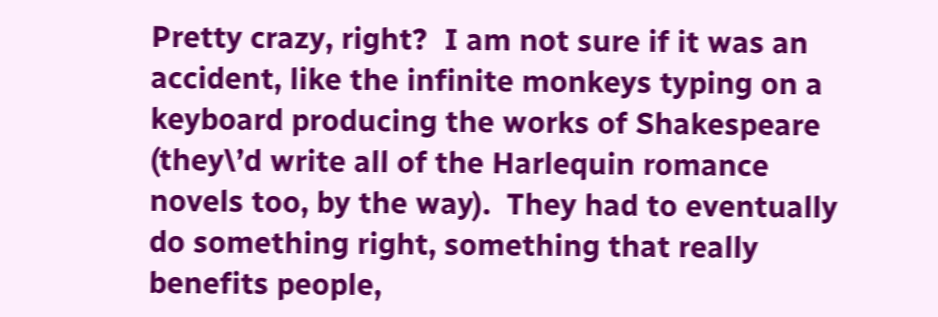Pretty crazy, right?  I am not sure if it was an accident, like the infinite monkeys typing on a keyboard producing the works of Shakespeare (they\’d write all of the Harlequin romance novels too, by the way).  They had to eventually do something right, something that really benefits people,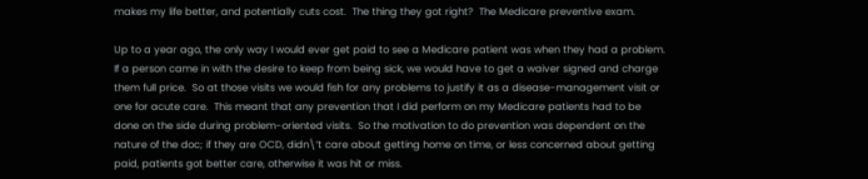makes my life better, and potentially cuts cost.  The thing they got right?  The Medicare preventive exam.

Up to a year ago, the only way I would ever get paid to see a Medicare patient was when they had a problem.  If a person came in with the desire to keep from being sick, we would have to get a waiver signed and charge them full price.  So at those visits we would fish for any problems to justify it as a disease-management visit or one for acute care.  This meant that any prevention that I did perform on my Medicare patients had to be done on the side during problem-oriented visits.  So the motivation to do prevention was dependent on the nature of the doc; if they are OCD, didn\’t care about getting home on time, or less concerned about getting paid, patients got better care, otherwise it was hit or miss.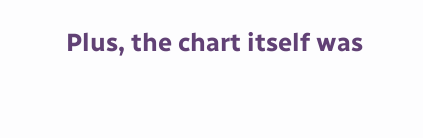Plus, the chart itself was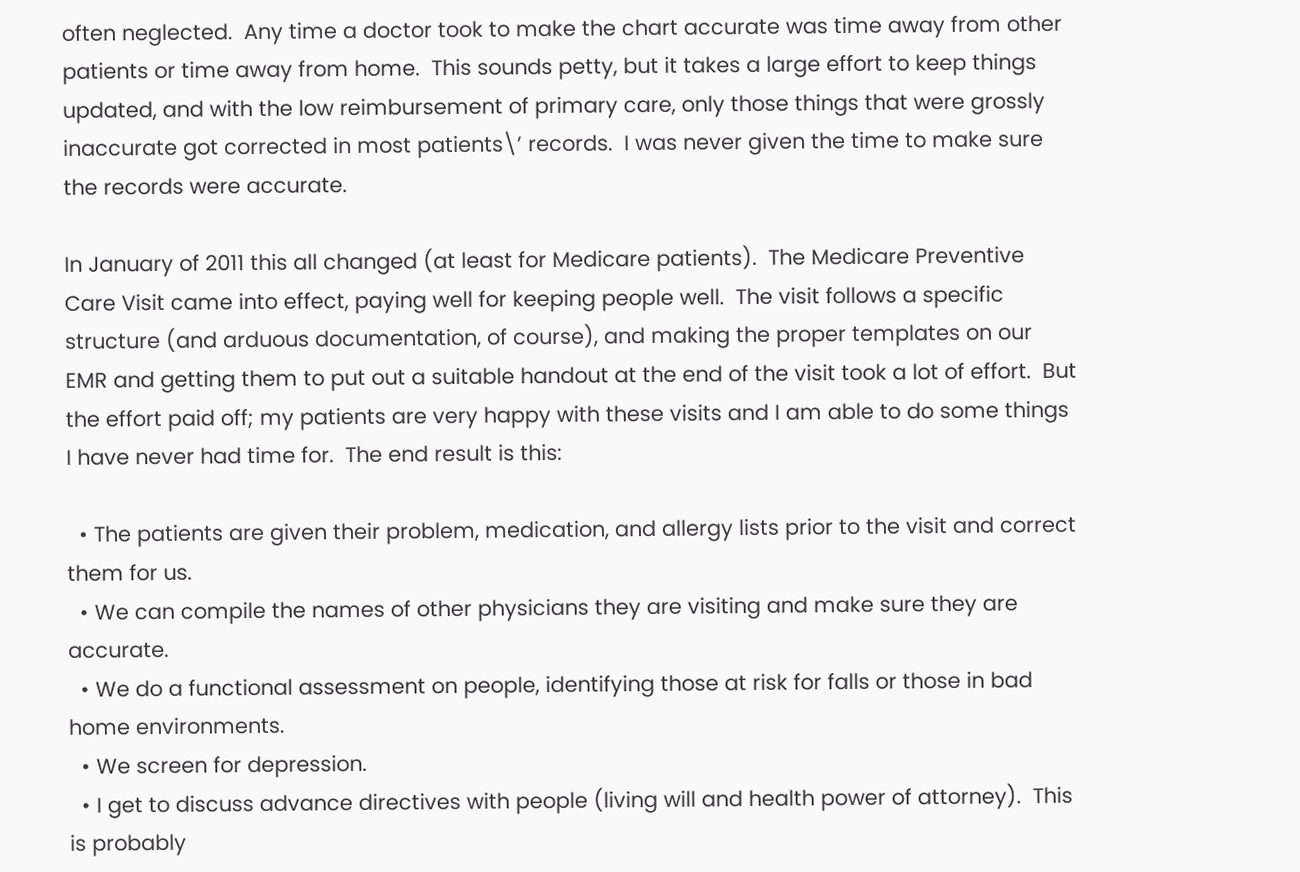often neglected.  Any time a doctor took to make the chart accurate was time away from other patients or time away from home.  This sounds petty, but it takes a large effort to keep things updated, and with the low reimbursement of primary care, only those things that were grossly inaccurate got corrected in most patients\’ records.  I was never given the time to make sure the records were accurate.

In January of 2011 this all changed (at least for Medicare patients).  The Medicare Preventive Care Visit came into effect, paying well for keeping people well.  The visit follows a specific structure (and arduous documentation, of course), and making the proper templates on our EMR and getting them to put out a suitable handout at the end of the visit took a lot of effort.  But the effort paid off; my patients are very happy with these visits and I am able to do some things I have never had time for.  The end result is this:

  • The patients are given their problem, medication, and allergy lists prior to the visit and correct them for us.
  • We can compile the names of other physicians they are visiting and make sure they are accurate.
  • We do a functional assessment on people, identifying those at risk for falls or those in bad home environments.
  • We screen for depression.
  • I get to discuss advance directives with people (living will and health power of attorney).  This is probably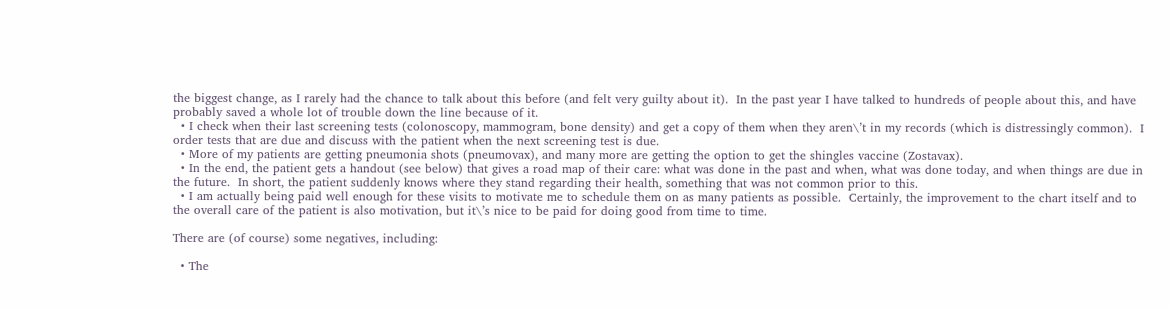the biggest change, as I rarely had the chance to talk about this before (and felt very guilty about it).  In the past year I have talked to hundreds of people about this, and have probably saved a whole lot of trouble down the line because of it.
  • I check when their last screening tests (colonoscopy, mammogram, bone density) and get a copy of them when they aren\’t in my records (which is distressingly common).  I order tests that are due and discuss with the patient when the next screening test is due.
  • More of my patients are getting pneumonia shots (pneumovax), and many more are getting the option to get the shingles vaccine (Zostavax).
  • In the end, the patient gets a handout (see below) that gives a road map of their care: what was done in the past and when, what was done today, and when things are due in the future.  In short, the patient suddenly knows where they stand regarding their health, something that was not common prior to this.
  • I am actually being paid well enough for these visits to motivate me to schedule them on as many patients as possible.  Certainly, the improvement to the chart itself and to the overall care of the patient is also motivation, but it\’s nice to be paid for doing good from time to time.

There are (of course) some negatives, including:

  • The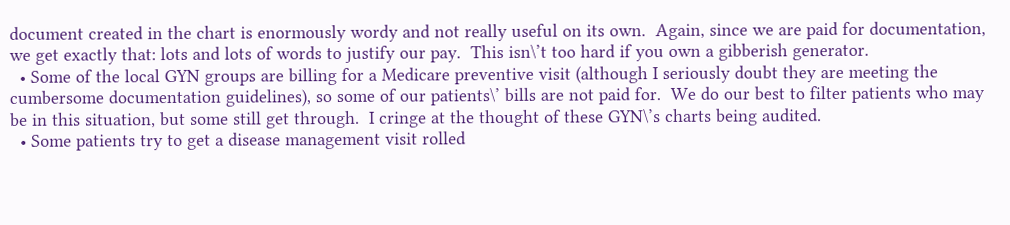document created in the chart is enormously wordy and not really useful on its own.  Again, since we are paid for documentation, we get exactly that: lots and lots of words to justify our pay.  This isn\’t too hard if you own a gibberish generator.
  • Some of the local GYN groups are billing for a Medicare preventive visit (although I seriously doubt they are meeting the cumbersome documentation guidelines), so some of our patients\’ bills are not paid for.  We do our best to filter patients who may be in this situation, but some still get through.  I cringe at the thought of these GYN\’s charts being audited.
  • Some patients try to get a disease management visit rolled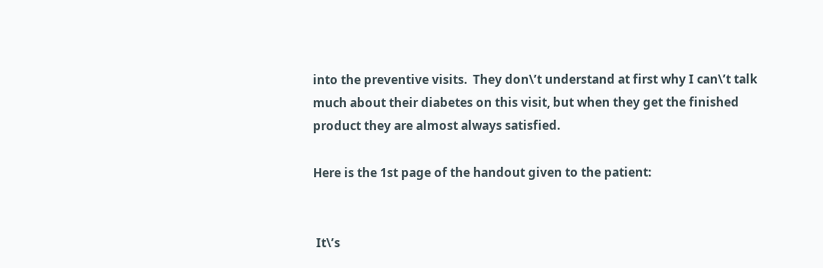into the preventive visits.  They don\’t understand at first why I can\’t talk much about their diabetes on this visit, but when they get the finished product they are almost always satisfied.

Here is the 1st page of the handout given to the patient:


 It\’s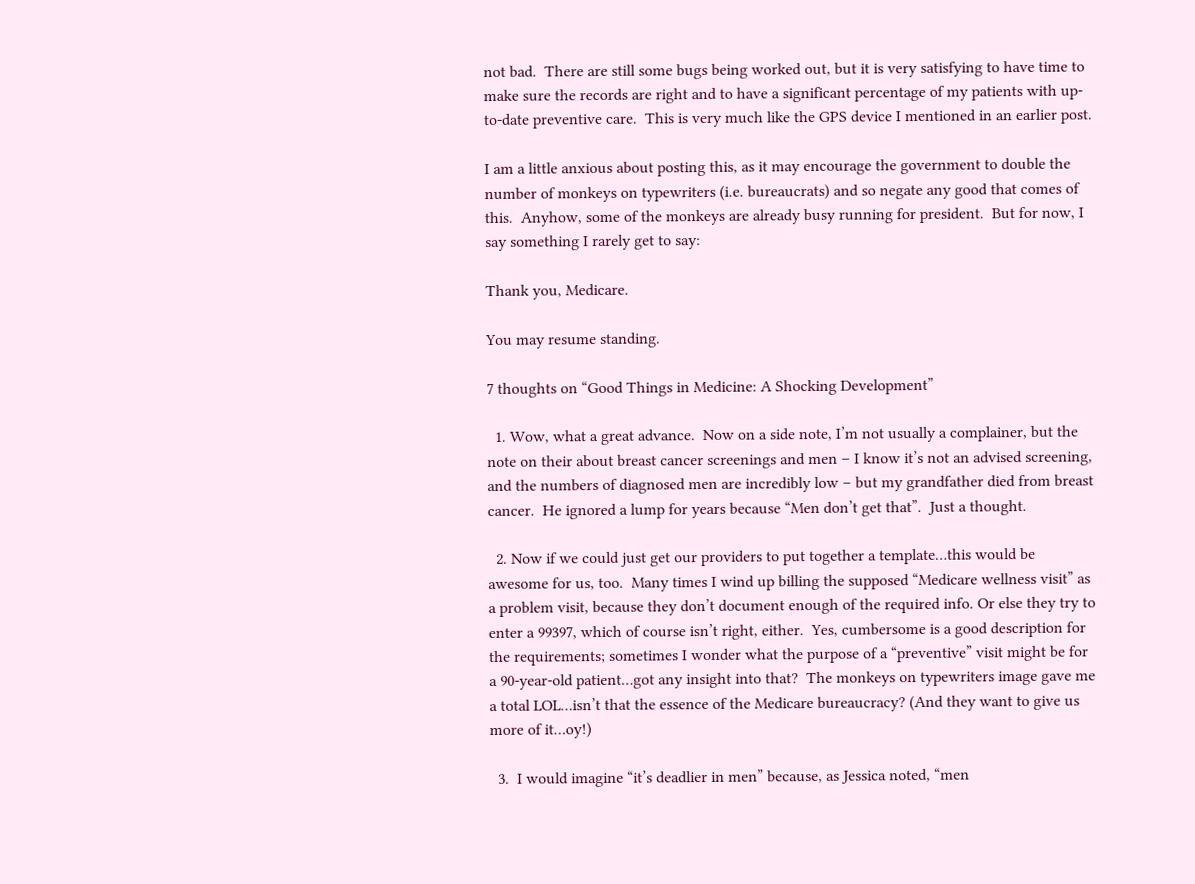not bad.  There are still some bugs being worked out, but it is very satisfying to have time to make sure the records are right and to have a significant percentage of my patients with up-to-date preventive care.  This is very much like the GPS device I mentioned in an earlier post.

I am a little anxious about posting this, as it may encourage the government to double the number of monkeys on typewriters (i.e. bureaucrats) and so negate any good that comes of this.  Anyhow, some of the monkeys are already busy running for president.  But for now, I say something I rarely get to say:

Thank you, Medicare.

You may resume standing.

7 thoughts on “Good Things in Medicine: A Shocking Development”

  1. Wow, what a great advance.  Now on a side note, I’m not usually a complainer, but the note on their about breast cancer screenings and men – I know it’s not an advised screening, and the numbers of diagnosed men are incredibly low – but my grandfather died from breast cancer.  He ignored a lump for years because “Men don’t get that”.  Just a thought.

  2. Now if we could just get our providers to put together a template…this would be awesome for us, too.  Many times I wind up billing the supposed “Medicare wellness visit” as a problem visit, because they don’t document enough of the required info. Or else they try to enter a 99397, which of course isn’t right, either.  Yes, cumbersome is a good description for the requirements; sometimes I wonder what the purpose of a “preventive” visit might be for a 90-year-old patient…got any insight into that?  The monkeys on typewriters image gave me a total LOL…isn’t that the essence of the Medicare bureaucracy? (And they want to give us more of it…oy!)

  3.  I would imagine “it’s deadlier in men” because, as Jessica noted, “men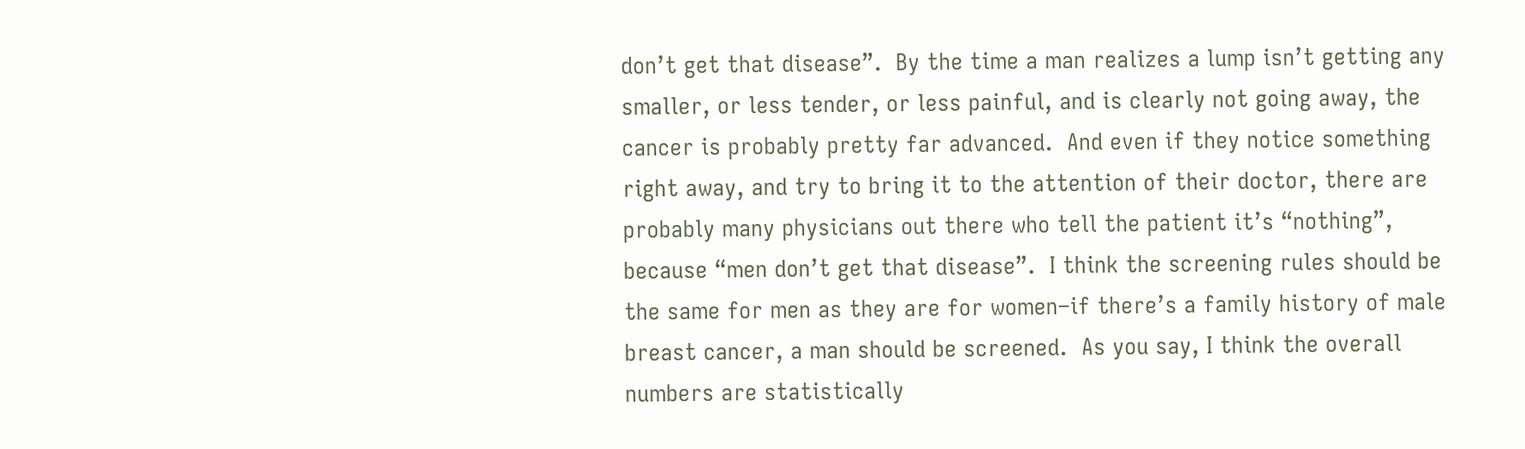don’t get that disease”.  By the time a man realizes a lump isn’t getting any smaller, or less tender, or less painful, and is clearly not going away, the cancer is probably pretty far advanced.  And even if they notice something right away, and try to bring it to the attention of their doctor, there are probably many physicians out there who tell the patient it’s “nothing”, because “men don’t get that disease”.  I think the screening rules should be the same for men as they are for women–if there’s a family history of male breast cancer, a man should be screened.  As you say, I think the overall numbers are statistically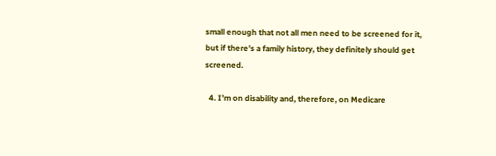small enough that not all men need to be screened for it, but if there’s a family history, they definitely should get screened.

  4. I’m on disability and, therefore, on Medicare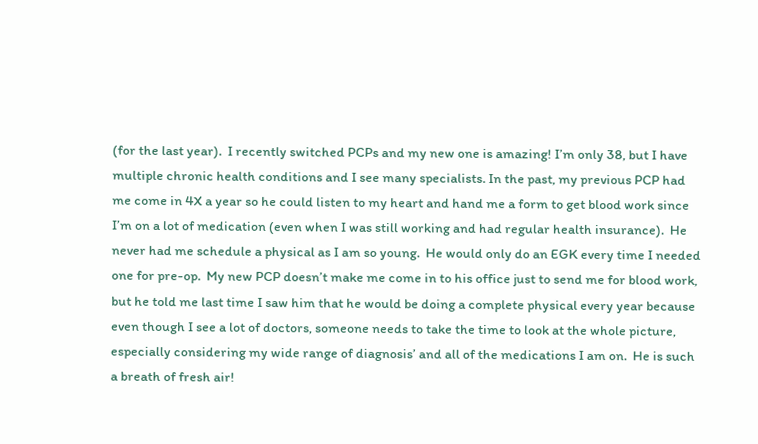(for the last year).  I recently switched PCPs and my new one is amazing! I’m only 38, but I have multiple chronic health conditions and I see many specialists. In the past, my previous PCP had me come in 4X a year so he could listen to my heart and hand me a form to get blood work since I’m on a lot of medication (even when I was still working and had regular health insurance).  He never had me schedule a physical as I am so young.  He would only do an EGK every time I needed one for pre-op.  My new PCP doesn’t make me come in to his office just to send me for blood work, but he told me last time I saw him that he would be doing a complete physical every year because even though I see a lot of doctors, someone needs to take the time to look at the whole picture, especially considering my wide range of diagnosis’ and all of the medications I am on.  He is such a breath of fresh air!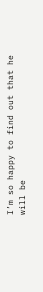I’m so happy to find out that he will be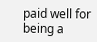paid well for being a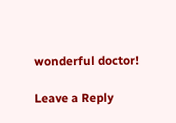wonderful doctor!

Leave a Reply